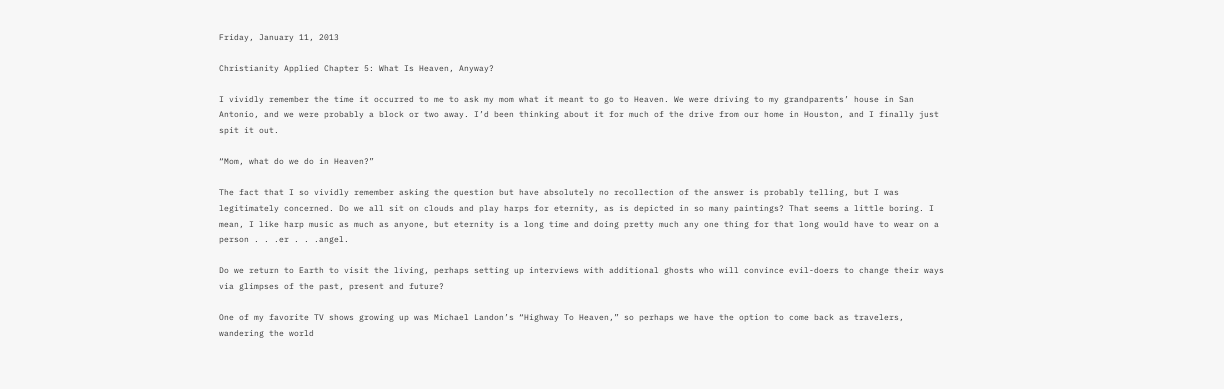Friday, January 11, 2013

Christianity Applied Chapter 5: What Is Heaven, Anyway?

I vividly remember the time it occurred to me to ask my mom what it meant to go to Heaven. We were driving to my grandparents’ house in San Antonio, and we were probably a block or two away. I’d been thinking about it for much of the drive from our home in Houston, and I finally just spit it out.

“Mom, what do we do in Heaven?”

The fact that I so vividly remember asking the question but have absolutely no recollection of the answer is probably telling, but I was legitimately concerned. Do we all sit on clouds and play harps for eternity, as is depicted in so many paintings? That seems a little boring. I mean, I like harp music as much as anyone, but eternity is a long time and doing pretty much any one thing for that long would have to wear on a person . . .er . . .angel.

Do we return to Earth to visit the living, perhaps setting up interviews with additional ghosts who will convince evil-doers to change their ways via glimpses of the past, present and future?

One of my favorite TV shows growing up was Michael Landon’s “Highway To Heaven,” so perhaps we have the option to come back as travelers, wandering the world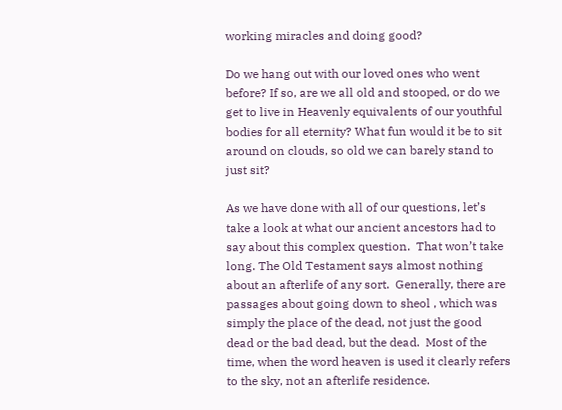working miracles and doing good?

Do we hang out with our loved ones who went before? If so, are we all old and stooped, or do we get to live in Heavenly equivalents of our youthful bodies for all eternity? What fun would it be to sit around on clouds, so old we can barely stand to just sit?

As we have done with all of our questions, let’s take a look at what our ancient ancestors had to say about this complex question.  That won’t take long. The Old Testament says almost nothing about an afterlife of any sort.  Generally, there are passages about going down to sheol , which was simply the place of the dead, not just the good dead or the bad dead, but the dead.  Most of the time, when the word heaven is used it clearly refers to the sky, not an afterlife residence.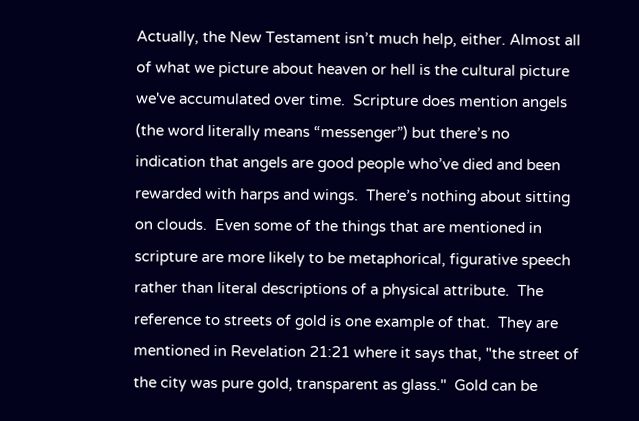Actually, the New Testament isn’t much help, either. Almost all of what we picture about heaven or hell is the cultural picture we've accumulated over time.  Scripture does mention angels (the word literally means “messenger”) but there’s no indication that angels are good people who’ve died and been rewarded with harps and wings.  There’s nothing about sitting on clouds.  Even some of the things that are mentioned in scripture are more likely to be metaphorical, figurative speech rather than literal descriptions of a physical attribute.  The reference to streets of gold is one example of that.  They are mentioned in Revelation 21:21 where it says that, "the street of the city was pure gold, transparent as glass."  Gold can be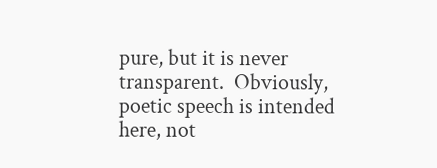pure, but it is never transparent.  Obviously, poetic speech is intended here, not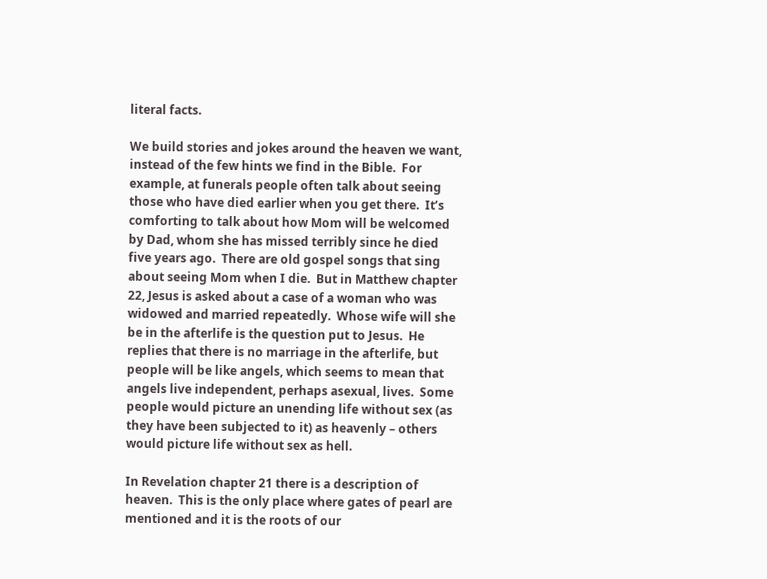literal facts.

We build stories and jokes around the heaven we want, instead of the few hints we find in the Bible.  For example, at funerals people often talk about seeing those who have died earlier when you get there.  It’s comforting to talk about how Mom will be welcomed by Dad, whom she has missed terribly since he died five years ago.  There are old gospel songs that sing about seeing Mom when I die.  But in Matthew chapter 22, Jesus is asked about a case of a woman who was widowed and married repeatedly.  Whose wife will she be in the afterlife is the question put to Jesus.  He replies that there is no marriage in the afterlife, but people will be like angels, which seems to mean that angels live independent, perhaps asexual, lives.  Some people would picture an unending life without sex (as they have been subjected to it) as heavenly – others would picture life without sex as hell.

In Revelation chapter 21 there is a description of heaven.  This is the only place where gates of pearl are mentioned and it is the roots of our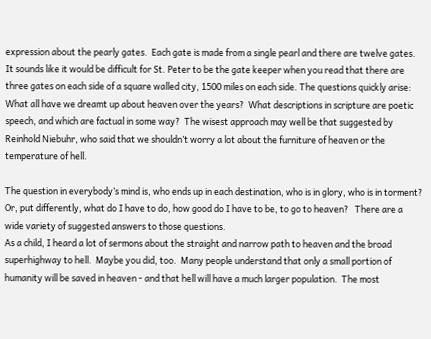expression about the pearly gates.  Each gate is made from a single pearl and there are twelve gates.  It sounds like it would be difficult for St. Peter to be the gate keeper when you read that there are three gates on each side of a square walled city, 1500 miles on each side. The questions quickly arise: What all have we dreamt up about heaven over the years?  What descriptions in scripture are poetic speech, and which are factual in some way?  The wisest approach may well be that suggested by Reinhold Niebuhr, who said that we shouldn’t worry a lot about the furniture of heaven or the temperature of hell.

The question in everybody’s mind is, who ends up in each destination, who is in glory, who is in torment?  Or, put differently, what do I have to do, how good do I have to be, to go to heaven?   There are a wide variety of suggested answers to those questions.
As a child, I heard a lot of sermons about the straight and narrow path to heaven and the broad superhighway to hell.  Maybe you did, too.  Many people understand that only a small portion of humanity will be saved in heaven - and that hell will have a much larger population.  The most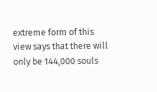extreme form of this view says that there will only be 144,000 souls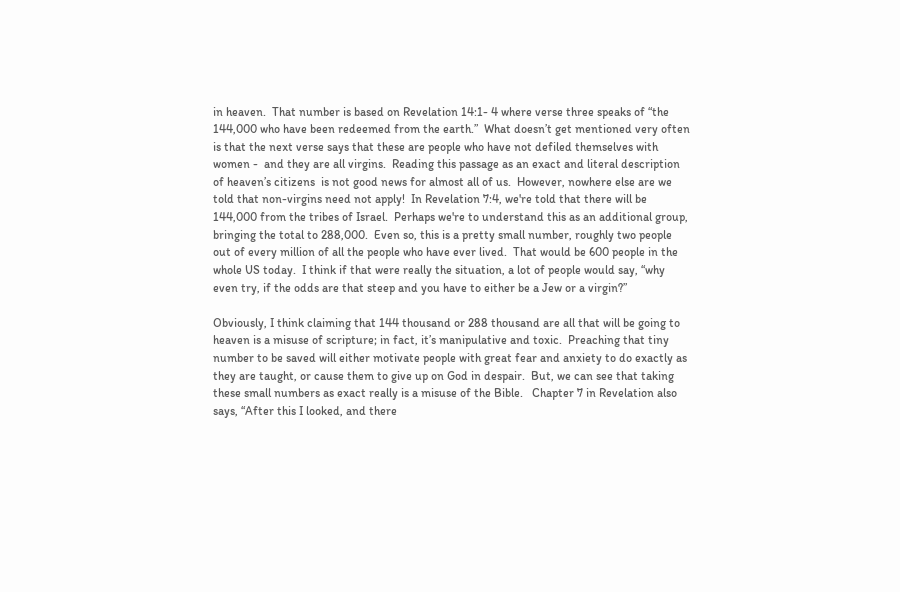in heaven.  That number is based on Revelation 14:1- 4 where verse three speaks of “the 144,000 who have been redeemed from the earth.”  What doesn’t get mentioned very often is that the next verse says that these are people who have not defiled themselves with women -  and they are all virgins.  Reading this passage as an exact and literal description of heaven’s citizens  is not good news for almost all of us.  However, nowhere else are we told that non-virgins need not apply!  In Revelation 7:4, we're told that there will be 144,000 from the tribes of Israel.  Perhaps we're to understand this as an additional group, bringing the total to 288,000.  Even so, this is a pretty small number, roughly two people out of every million of all the people who have ever lived.  That would be 600 people in the whole US today.  I think if that were really the situation, a lot of people would say, “why even try, if the odds are that steep and you have to either be a Jew or a virgin?”

Obviously, I think claiming that 144 thousand or 288 thousand are all that will be going to heaven is a misuse of scripture; in fact, it’s manipulative and toxic.  Preaching that tiny number to be saved will either motivate people with great fear and anxiety to do exactly as they are taught, or cause them to give up on God in despair.  But, we can see that taking these small numbers as exact really is a misuse of the Bible.   Chapter 7 in Revelation also says, “After this I looked, and there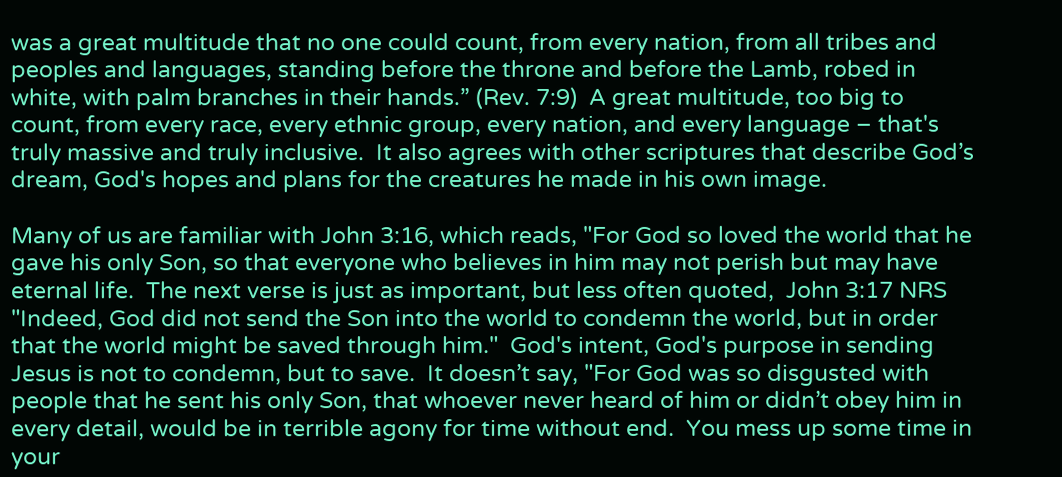was a great multitude that no one could count, from every nation, from all tribes and peoples and languages, standing before the throne and before the Lamb, robed in white, with palm branches in their hands.” (Rev. 7:9)  A great multitude, too big to count, from every race, every ethnic group, every nation, and every language – that's truly massive and truly inclusive.  It also agrees with other scriptures that describe God’s dream, God's hopes and plans for the creatures he made in his own image.

Many of us are familiar with John 3:16, which reads, "For God so loved the world that he gave his only Son, so that everyone who believes in him may not perish but may have eternal life.  The next verse is just as important, but less often quoted,  John 3:17 NRS  "Indeed, God did not send the Son into the world to condemn the world, but in order that the world might be saved through him."  God's intent, God's purpose in sending Jesus is not to condemn, but to save.  It doesn’t say, "For God was so disgusted with people that he sent his only Son, that whoever never heard of him or didn’t obey him in every detail, would be in terrible agony for time without end.  You mess up some time in your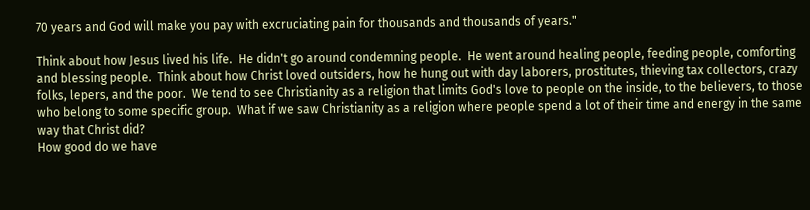70 years and God will make you pay with excruciating pain for thousands and thousands of years."

Think about how Jesus lived his life.  He didn't go around condemning people.  He went around healing people, feeding people, comforting and blessing people.  Think about how Christ loved outsiders, how he hung out with day laborers, prostitutes, thieving tax collectors, crazy folks, lepers, and the poor.  We tend to see Christianity as a religion that limits God's love to people on the inside, to the believers, to those who belong to some specific group.  What if we saw Christianity as a religion where people spend a lot of their time and energy in the same way that Christ did?
How good do we have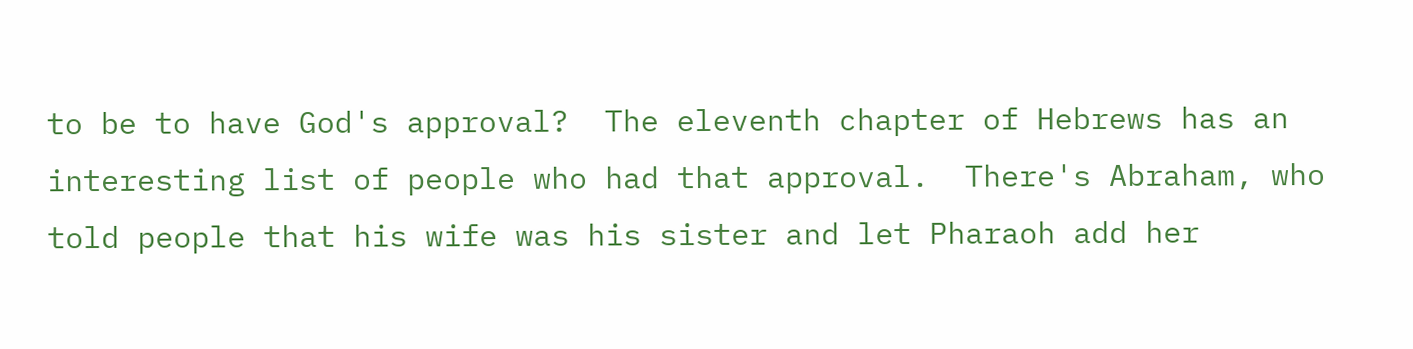to be to have God's approval?  The eleventh chapter of Hebrews has an interesting list of people who had that approval.  There's Abraham, who told people that his wife was his sister and let Pharaoh add her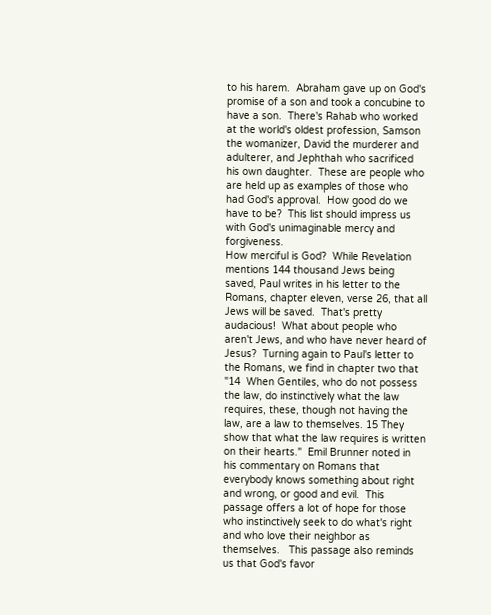to his harem.  Abraham gave up on God's promise of a son and took a concubine to have a son.  There's Rahab who worked at the world's oldest profession, Samson the womanizer, David the murderer and adulterer, and Jephthah who sacrificed his own daughter.  These are people who are held up as examples of those who had God's approval.  How good do we have to be?  This list should impress us with God's unimaginable mercy and forgiveness.
How merciful is God?  While Revelation mentions 144 thousand Jews being saved, Paul writes in his letter to the Romans, chapter eleven, verse 26, that all Jews will be saved.  That's pretty audacious!  What about people who aren't Jews, and who have never heard of Jesus?  Turning again to Paul's letter to the Romans, we find in chapter two that "14  When Gentiles, who do not possess the law, do instinctively what the law requires, these, though not having the law, are a law to themselves. 15 They show that what the law requires is written on their hearts."  Emil Brunner noted in his commentary on Romans that everybody knows something about right and wrong, or good and evil.  This passage offers a lot of hope for those who instinctively seek to do what's right and who love their neighbor as themselves.   This passage also reminds us that God's favor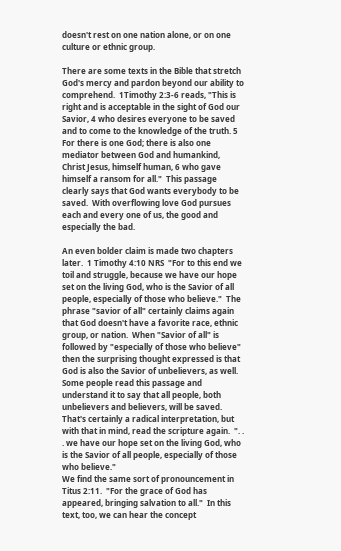doesn't rest on one nation alone, or on one culture or ethnic group.

There are some texts in the Bible that stretch God's mercy and pardon beyond our ability to comprehend.  1Timothy 2:3-6 reads, "This is right and is acceptable in the sight of God our Savior, 4 who desires everyone to be saved and to come to the knowledge of the truth. 5 For there is one God; there is also one mediator between God and humankind, Christ Jesus, himself human, 6 who gave himself a ransom for all."  This passage clearly says that God wants everybody to be saved.  With overflowing love God pursues each and every one of us, the good and especially the bad.

An even bolder claim is made two chapters later.  1 Timothy 4:10 NRS  "For to this end we toil and struggle, because we have our hope set on the living God, who is the Savior of all people, especially of those who believe."  The phrase "savior of all" certainly claims again that God doesn't have a favorite race, ethnic group, or nation.  When "Savior of all" is followed by "especially of those who believe" then the surprising thought expressed is that God is also the Savior of unbelievers, as well.  Some people read this passage and understand it to say that all people, both unbelievers and believers, will be saved.  That's certainly a radical interpretation, but with that in mind, read the scripture again.  ". . . we have our hope set on the living God, who is the Savior of all people, especially of those who believe."
We find the same sort of pronouncement in Titus 2:11.  "For the grace of God has appeared, bringing salvation to all."  In this text, too, we can hear the concept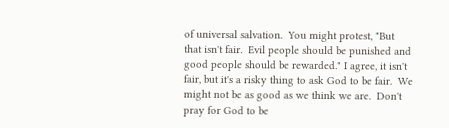of universal salvation.  You might protest, "But that isn't fair.  Evil people should be punished and good people should be rewarded." I agree, it isn't fair, but it's a risky thing to ask God to be fair.  We might not be as good as we think we are.  Don't pray for God to be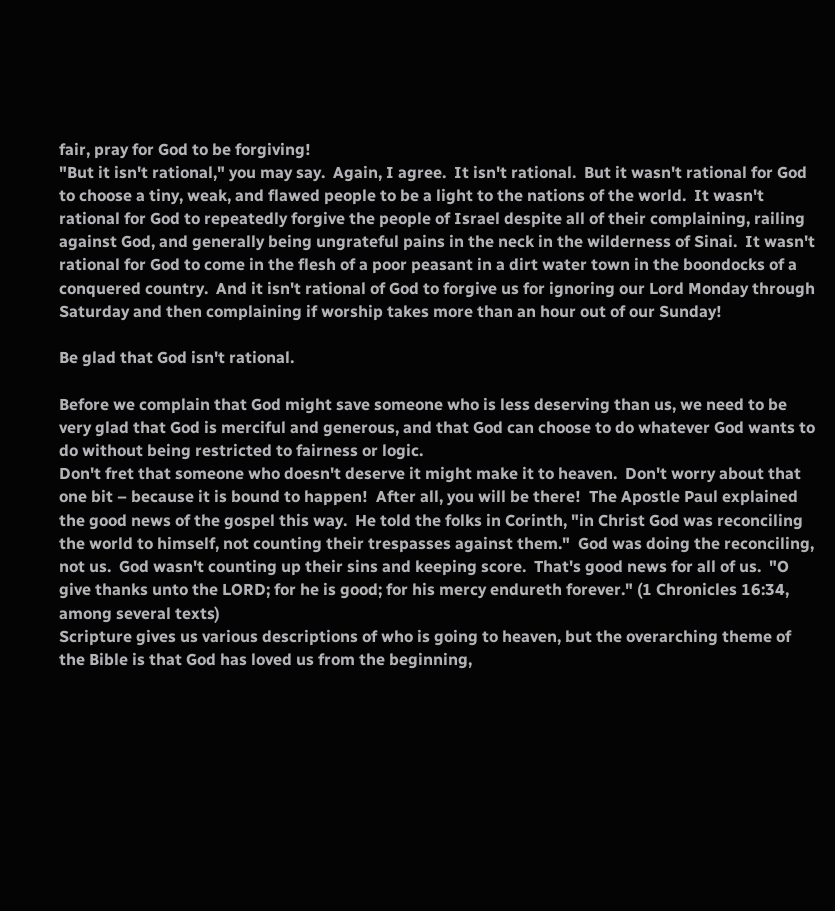fair, pray for God to be forgiving!
"But it isn't rational," you may say.  Again, I agree.  It isn't rational.  But it wasn't rational for God to choose a tiny, weak, and flawed people to be a light to the nations of the world.  It wasn't rational for God to repeatedly forgive the people of Israel despite all of their complaining, railing against God, and generally being ungrateful pains in the neck in the wilderness of Sinai.  It wasn't rational for God to come in the flesh of a poor peasant in a dirt water town in the boondocks of a conquered country.  And it isn't rational of God to forgive us for ignoring our Lord Monday through Saturday and then complaining if worship takes more than an hour out of our Sunday!

Be glad that God isn't rational.

Before we complain that God might save someone who is less deserving than us, we need to be very glad that God is merciful and generous, and that God can choose to do whatever God wants to do without being restricted to fairness or logic.
Don't fret that someone who doesn't deserve it might make it to heaven.  Don't worry about that one bit – because it is bound to happen!  After all, you will be there!  The Apostle Paul explained the good news of the gospel this way.  He told the folks in Corinth, "in Christ God was reconciling the world to himself, not counting their trespasses against them."  God was doing the reconciling, not us.  God wasn't counting up their sins and keeping score.  That's good news for all of us.  "O give thanks unto the LORD; for he is good; for his mercy endureth forever." (1 Chronicles 16:34, among several texts)
Scripture gives us various descriptions of who is going to heaven, but the overarching theme of the Bible is that God has loved us from the beginning,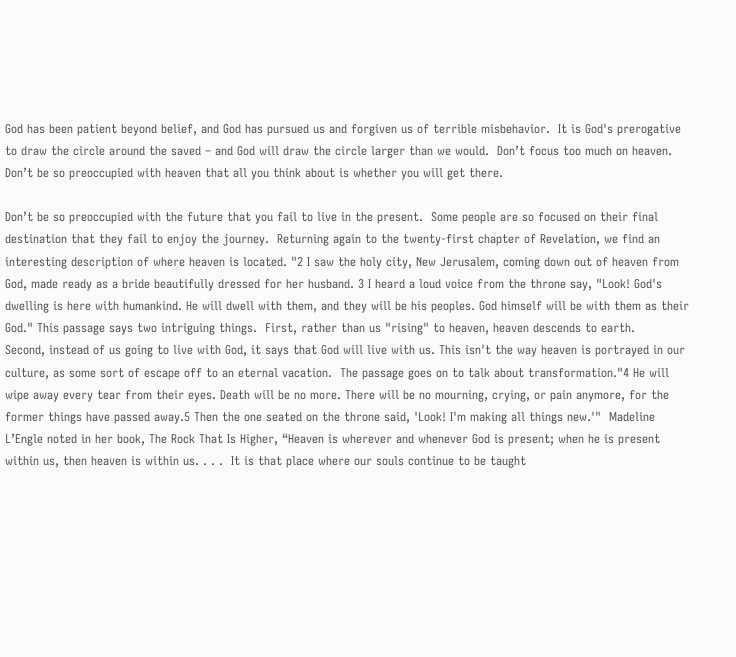God has been patient beyond belief, and God has pursued us and forgiven us of terrible misbehavior.  It is God's prerogative to draw the circle around the saved – and God will draw the circle larger than we would.  Don’t focus too much on heaven.  Don’t be so preoccupied with heaven that all you think about is whether you will get there.

Don’t be so preoccupied with the future that you fail to live in the present.  Some people are so focused on their final destination that they fail to enjoy the journey.  Returning again to the twenty-first chapter of Revelation, we find an interesting description of where heaven is located. "2 I saw the holy city, New Jerusalem, coming down out of heaven from God, made ready as a bride beautifully dressed for her husband. 3 I heard a loud voice from the throne say, "Look! God's dwelling is here with humankind. He will dwell with them, and they will be his peoples. God himself will be with them as their God." This passage says two intriguing things.  First, rather than us "rising" to heaven, heaven descends to earth.
Second, instead of us going to live with God, it says that God will live with us. This isn't the way heaven is portrayed in our culture, as some sort of escape off to an eternal vacation.  The passage goes on to talk about transformation."4 He will wipe away every tear from their eyes. Death will be no more. There will be no mourning, crying, or pain anymore, for the former things have passed away.5 Then the one seated on the throne said, 'Look! I'm making all things new.'"  Madeline L’Engle noted in her book, The Rock That Is Higher, “Heaven is wherever and whenever God is present; when he is present within us, then heaven is within us. . . .  It is that place where our souls continue to be taught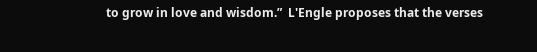to grow in love and wisdom.”  L'Engle proposes that the verses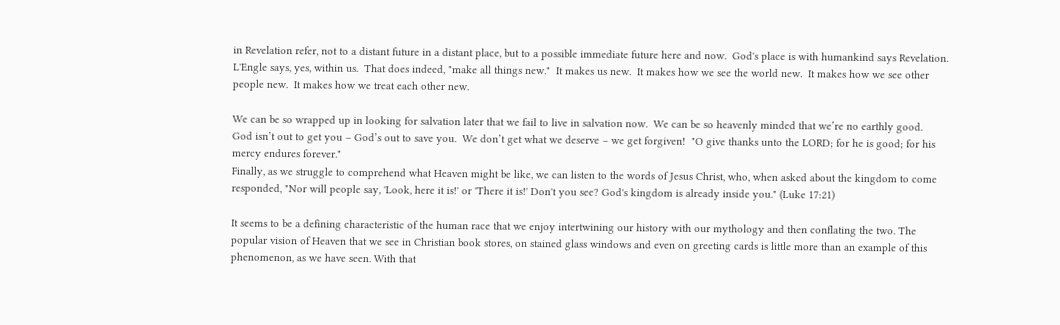in Revelation refer, not to a distant future in a distant place, but to a possible immediate future here and now.  God's place is with humankind says Revelation.  L'Engle says, yes, within us.  That does indeed, "make all things new."  It makes us new.  It makes how we see the world new.  It makes how we see other people new.  It makes how we treat each other new.

We can be so wrapped up in looking for salvation later that we fail to live in salvation now.  We can be so heavenly minded that we’re no earthly good.  God isn’t out to get you – God’s out to save you.  We don’t get what we deserve – we get forgiven!  "O give thanks unto the LORD; for he is good; for his mercy endures forever."
Finally, as we struggle to comprehend what Heaven might be like, we can listen to the words of Jesus Christ, who, when asked about the kingdom to come responded, "Nor will people say, 'Look, here it is!' or 'There it is!' Don't you see? God's kingdom is already inside you." (Luke 17:21)

It seems to be a defining characteristic of the human race that we enjoy intertwining our history with our mythology and then conflating the two. The popular vision of Heaven that we see in Christian book stores, on stained glass windows and even on greeting cards is little more than an example of this phenomenon, as we have seen. With that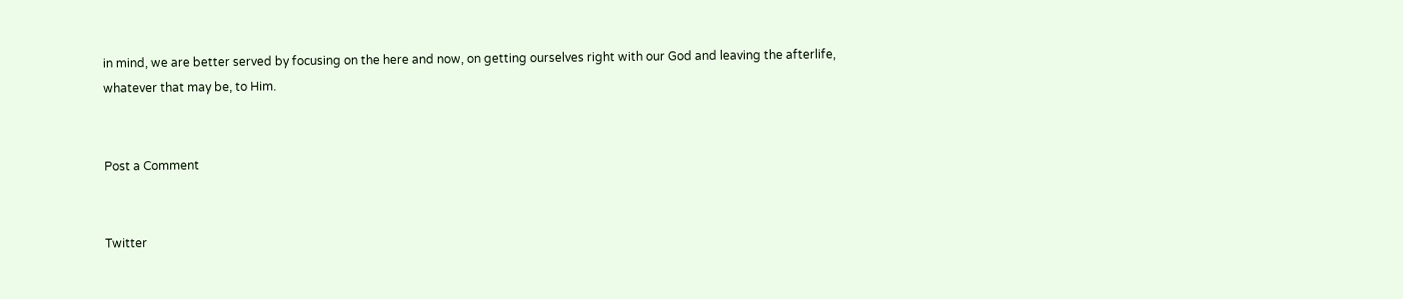in mind, we are better served by focusing on the here and now, on getting ourselves right with our God and leaving the afterlife, whatever that may be, to Him.


Post a Comment


Twitter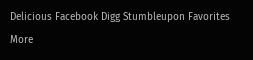Delicious Facebook Digg Stumbleupon Favorites More